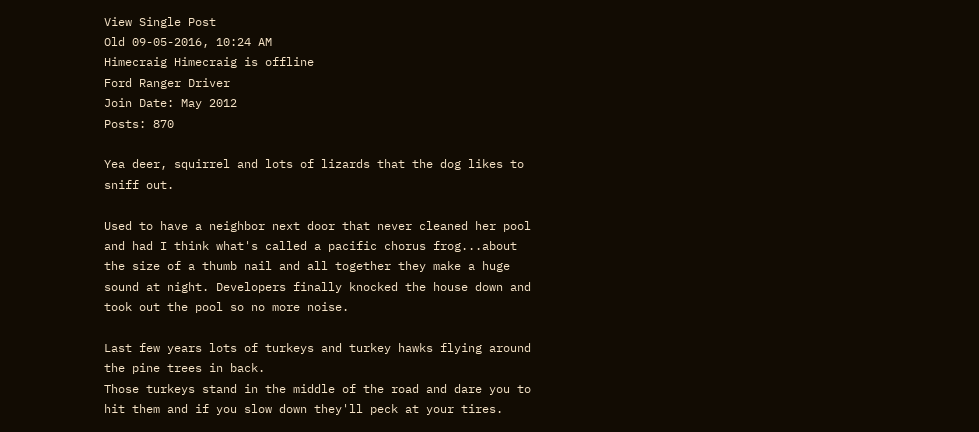View Single Post
Old 09-05-2016, 10:24 AM
Himecraig Himecraig is offline
Ford Ranger Driver
Join Date: May 2012
Posts: 870

Yea deer, squirrel and lots of lizards that the dog likes to sniff out.

Used to have a neighbor next door that never cleaned her pool and had I think what's called a pacific chorus frog...about the size of a thumb nail and all together they make a huge sound at night. Developers finally knocked the house down and took out the pool so no more noise.

Last few years lots of turkeys and turkey hawks flying around the pine trees in back.
Those turkeys stand in the middle of the road and dare you to hit them and if you slow down they'll peck at your tires.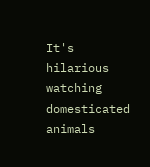It's hilarious watching domesticated animals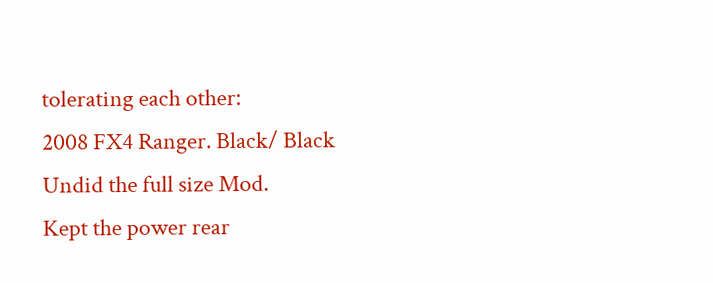tolerating each other:
2008 FX4 Ranger. Black/ Black
Undid the full size Mod.
Kept the power rear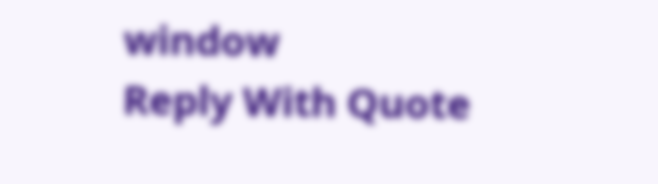window
Reply With Quote